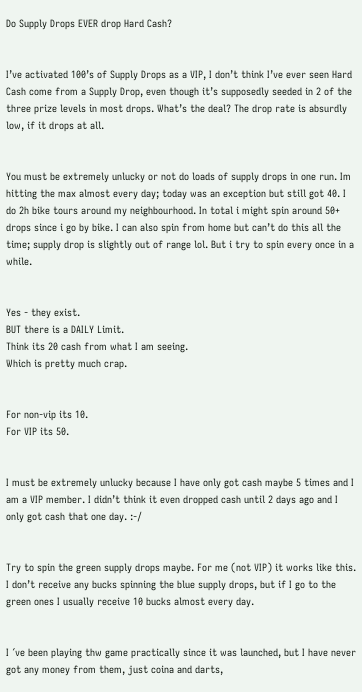Do Supply Drops EVER drop Hard Cash?


I’ve activated 100’s of Supply Drops as a VIP, I don’t think I’ve ever seen Hard Cash come from a Supply Drop, even though it’s supposedly seeded in 2 of the three prize levels in most drops. What’s the deal? The drop rate is absurdly low, if it drops at all.


You must be extremely unlucky or not do loads of supply drops in one run. Im hitting the max almost every day; today was an exception but still got 40. I do 2h bike tours around my neighbourhood. In total i might spin around 50+ drops since i go by bike. I can also spin from home but can’t do this all the time; supply drop is slightly out of range lol. But i try to spin every once in a while.


Yes - they exist.
BUT there is a DAILY Limit.
Think its 20 cash from what I am seeing.
Which is pretty much crap.


For non-vip its 10.
For VIP its 50.


I must be extremely unlucky because I have only got cash maybe 5 times and I am a VIP member. I didn’t think it even dropped cash until 2 days ago and I only got cash that one day. :-/


Try to spin the green supply drops maybe. For me (not VIP) it works like this. I don’t receive any bucks spinning the blue supply drops, but if I go to the green ones I usually receive 10 bucks almost every day.


I ´ve been playing thw game practically since it was launched, but I have never got any money from them, just coina and darts,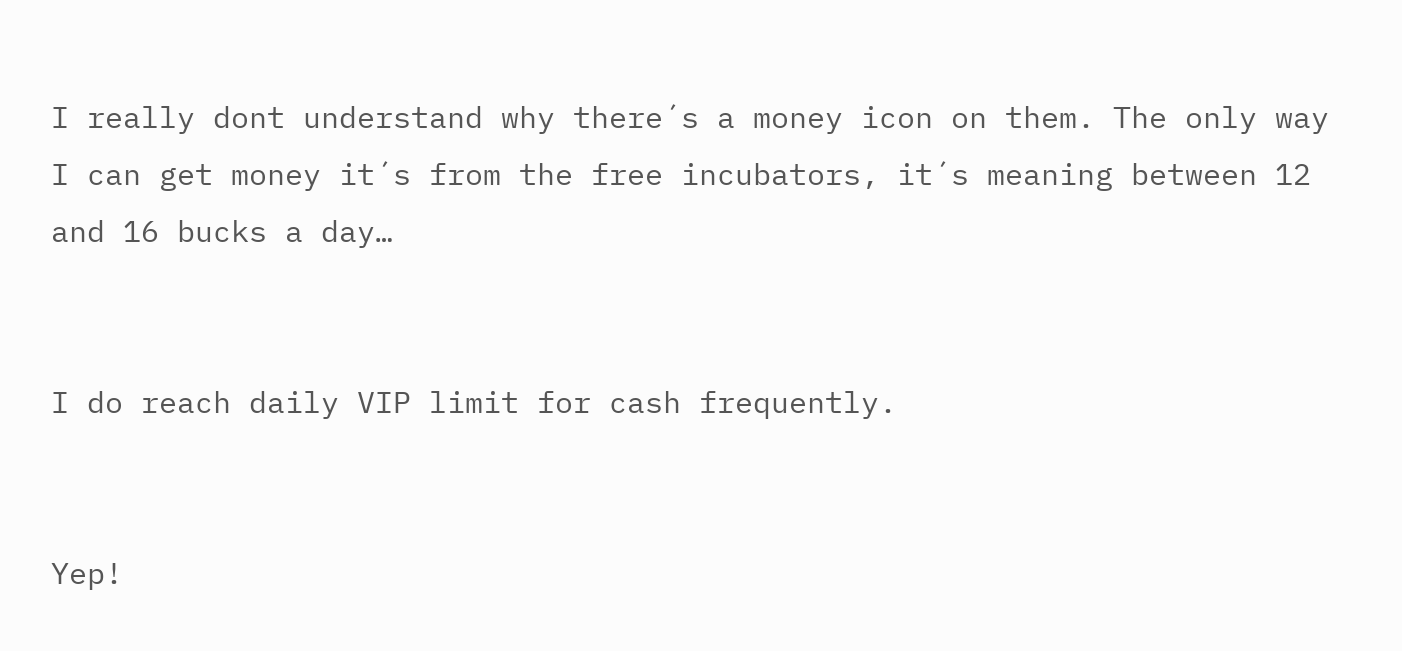I really dont understand why there´s a money icon on them. The only way I can get money it´s from the free incubators, it´s meaning between 12 and 16 bucks a day…


I do reach daily VIP limit for cash frequently.


Yep!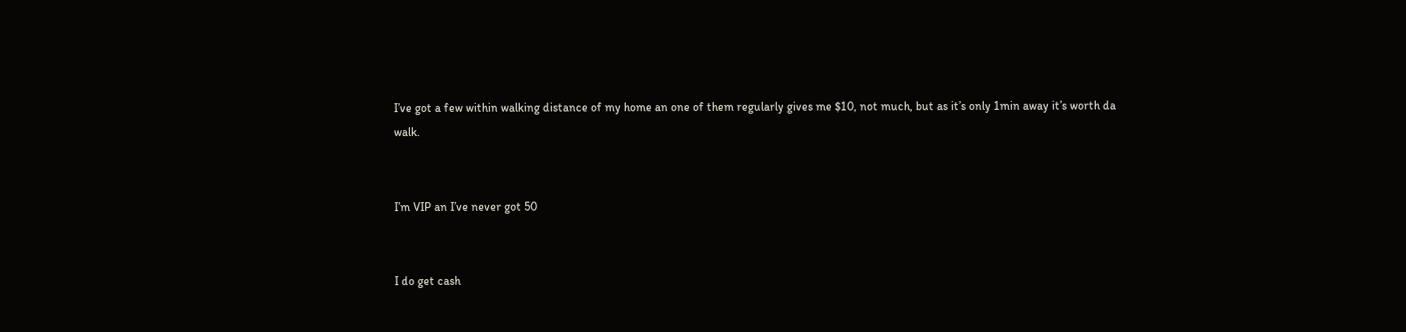I’ve got a few within walking distance of my home an one of them regularly gives me $10, not much, but as it’s only 1min away it’s worth da walk.


I’m VIP an I’ve never got 50


I do get cash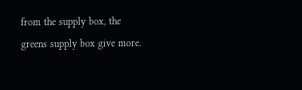from the supply box, the greens supply box give more.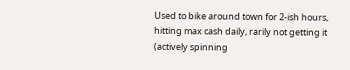Used to bike around town for 2-ish hours, hitting max cash daily, rarily not getting it (actively spinning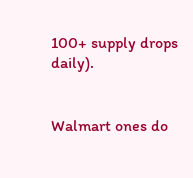100+ supply drops daily).


Walmart ones do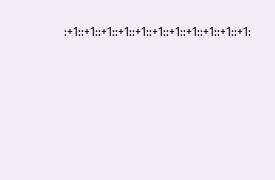:+1::+1::+1::+1::+1::+1::+1::+1::+1::+1::+1: